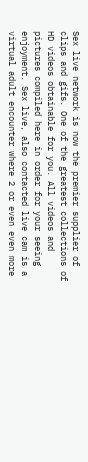Sex live network is now the premier supplier of clips and gifs. One of the greatest collections of HD videos obtainable for you. All videos and pictures compiled here in order for your seeing enjoyment. Sex live, also contacted live cam is a virtual adult encounter where 2 or even even more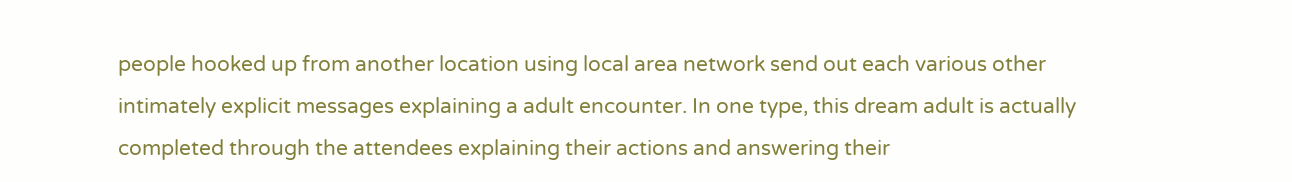people hooked up from another location using local area network send out each various other intimately explicit messages explaining a adult encounter. In one type, this dream adult is actually completed through the attendees explaining their actions and answering their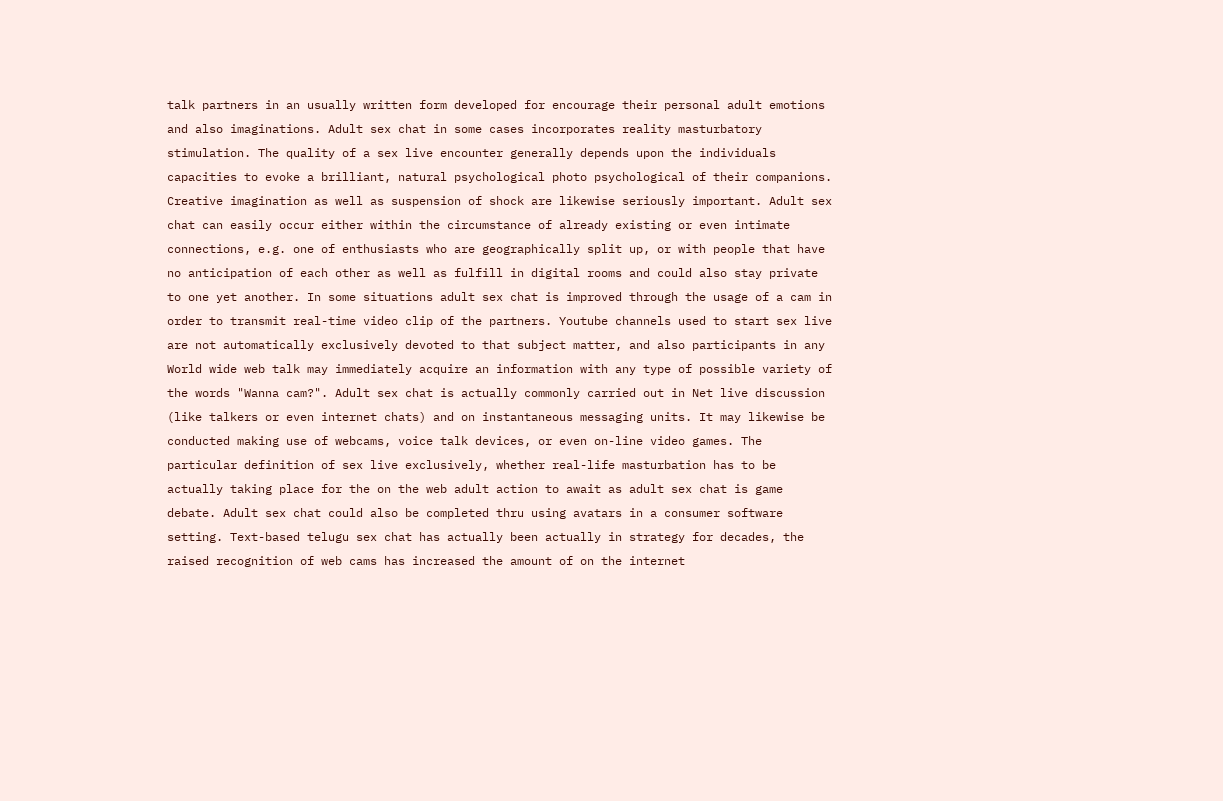talk partners in an usually written form developed for encourage their personal adult emotions and also imaginations. Adult sex chat in some cases incorporates reality masturbatory stimulation. The quality of a sex live encounter generally depends upon the individuals capacities to evoke a brilliant, natural psychological photo psychological of their companions. Creative imagination as well as suspension of shock are likewise seriously important. Adult sex chat can easily occur either within the circumstance of already existing or even intimate connections, e.g. one of enthusiasts who are geographically split up, or with people that have no anticipation of each other as well as fulfill in digital rooms and could also stay private to one yet another. In some situations adult sex chat is improved through the usage of a cam in order to transmit real-time video clip of the partners. Youtube channels used to start sex live are not automatically exclusively devoted to that subject matter, and also participants in any World wide web talk may immediately acquire an information with any type of possible variety of the words "Wanna cam?". Adult sex chat is actually commonly carried out in Net live discussion (like talkers or even internet chats) and on instantaneous messaging units. It may likewise be conducted making use of webcams, voice talk devices, or even on-line video games. The particular definition of sex live exclusively, whether real-life masturbation has to be actually taking place for the on the web adult action to await as adult sex chat is game debate. Adult sex chat could also be completed thru using avatars in a consumer software setting. Text-based telugu sex chat has actually been actually in strategy for decades, the raised recognition of web cams has increased the amount of on the internet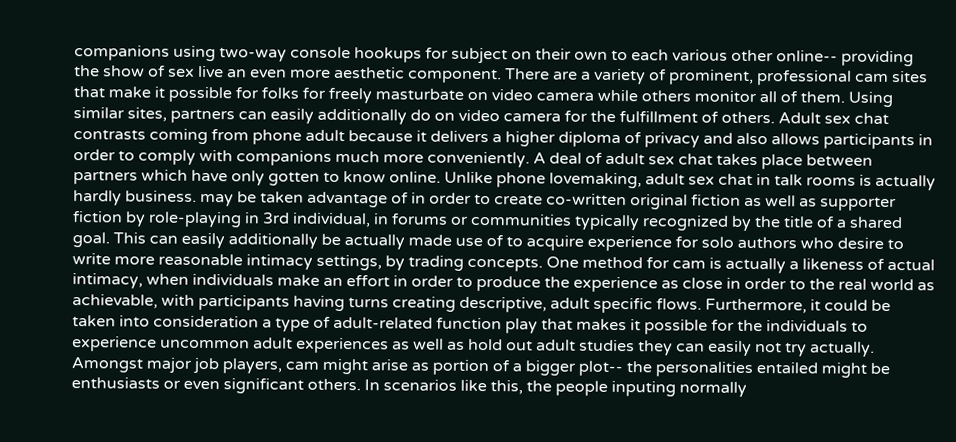companions using two-way console hookups for subject on their own to each various other online-- providing the show of sex live an even more aesthetic component. There are a variety of prominent, professional cam sites that make it possible for folks for freely masturbate on video camera while others monitor all of them. Using similar sites, partners can easily additionally do on video camera for the fulfillment of others. Adult sex chat contrasts coming from phone adult because it delivers a higher diploma of privacy and also allows participants in order to comply with companions much more conveniently. A deal of adult sex chat takes place between partners which have only gotten to know online. Unlike phone lovemaking, adult sex chat in talk rooms is actually hardly business. may be taken advantage of in order to create co-written original fiction as well as supporter fiction by role-playing in 3rd individual, in forums or communities typically recognized by the title of a shared goal. This can easily additionally be actually made use of to acquire experience for solo authors who desire to write more reasonable intimacy settings, by trading concepts. One method for cam is actually a likeness of actual intimacy, when individuals make an effort in order to produce the experience as close in order to the real world as achievable, with participants having turns creating descriptive, adult specific flows. Furthermore, it could be taken into consideration a type of adult-related function play that makes it possible for the individuals to experience uncommon adult experiences as well as hold out adult studies they can easily not try actually. Amongst major job players, cam might arise as portion of a bigger plot-- the personalities entailed might be enthusiasts or even significant others. In scenarios like this, the people inputing normally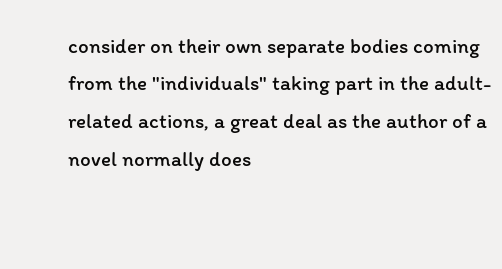consider on their own separate bodies coming from the "individuals" taking part in the adult-related actions, a great deal as the author of a novel normally does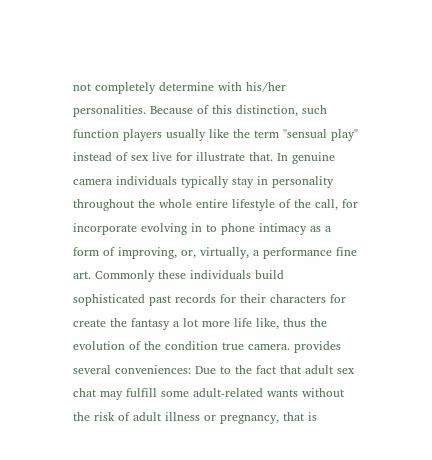not completely determine with his/her personalities. Because of this distinction, such function players usually like the term "sensual play" instead of sex live for illustrate that. In genuine camera individuals typically stay in personality throughout the whole entire lifestyle of the call, for incorporate evolving in to phone intimacy as a form of improving, or, virtually, a performance fine art. Commonly these individuals build sophisticated past records for their characters for create the fantasy a lot more life like, thus the evolution of the condition true camera. provides several conveniences: Due to the fact that adult sex chat may fulfill some adult-related wants without the risk of adult illness or pregnancy, that is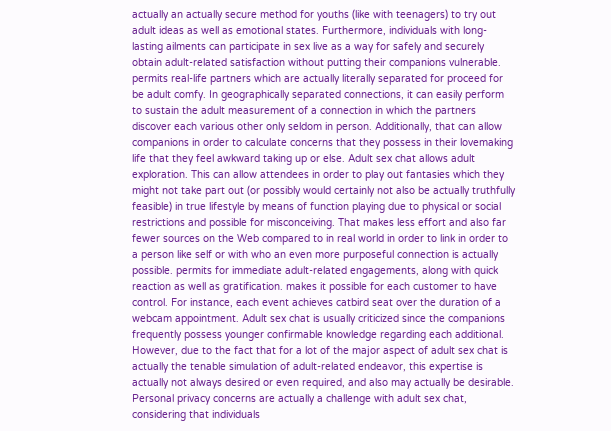actually an actually secure method for youths (like with teenagers) to try out adult ideas as well as emotional states. Furthermore, individuals with long-lasting ailments can participate in sex live as a way for safely and securely obtain adult-related satisfaction without putting their companions vulnerable. permits real-life partners which are actually literally separated for proceed for be adult comfy. In geographically separated connections, it can easily perform to sustain the adult measurement of a connection in which the partners discover each various other only seldom in person. Additionally, that can allow companions in order to calculate concerns that they possess in their lovemaking life that they feel awkward taking up or else. Adult sex chat allows adult exploration. This can allow attendees in order to play out fantasies which they might not take part out (or possibly would certainly not also be actually truthfully feasible) in true lifestyle by means of function playing due to physical or social restrictions and possible for misconceiving. That makes less effort and also far fewer sources on the Web compared to in real world in order to link in order to a person like self or with who an even more purposeful connection is actually possible. permits for immediate adult-related engagements, along with quick reaction as well as gratification. makes it possible for each customer to have control. For instance, each event achieves catbird seat over the duration of a webcam appointment. Adult sex chat is usually criticized since the companions frequently possess younger confirmable knowledge regarding each additional. However, due to the fact that for a lot of the major aspect of adult sex chat is actually the tenable simulation of adult-related endeavor, this expertise is actually not always desired or even required, and also may actually be desirable. Personal privacy concerns are actually a challenge with adult sex chat, considering that individuals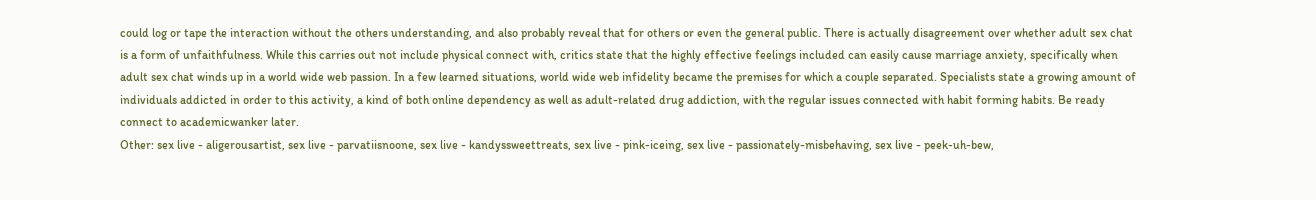could log or tape the interaction without the others understanding, and also probably reveal that for others or even the general public. There is actually disagreement over whether adult sex chat is a form of unfaithfulness. While this carries out not include physical connect with, critics state that the highly effective feelings included can easily cause marriage anxiety, specifically when adult sex chat winds up in a world wide web passion. In a few learned situations, world wide web infidelity became the premises for which a couple separated. Specialists state a growing amount of individuals addicted in order to this activity, a kind of both online dependency as well as adult-related drug addiction, with the regular issues connected with habit forming habits. Be ready connect to academicwanker later.
Other: sex live - aligerousartist, sex live - parvatiisnoone, sex live - kandyssweettreats, sex live - pink-iceing, sex live - passionately-misbehaving, sex live - peek-uh-bew,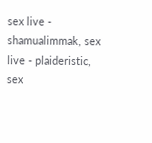sex live - shamualimmak, sex live - plaideristic, sex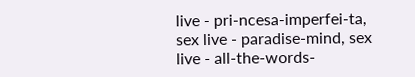live - pri-ncesa-imperfei-ta, sex live - paradise-mind, sex live - all-the-words-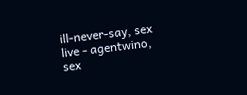ill-never-say, sex live - agentwino, sex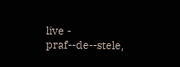live - praf--de--stele,